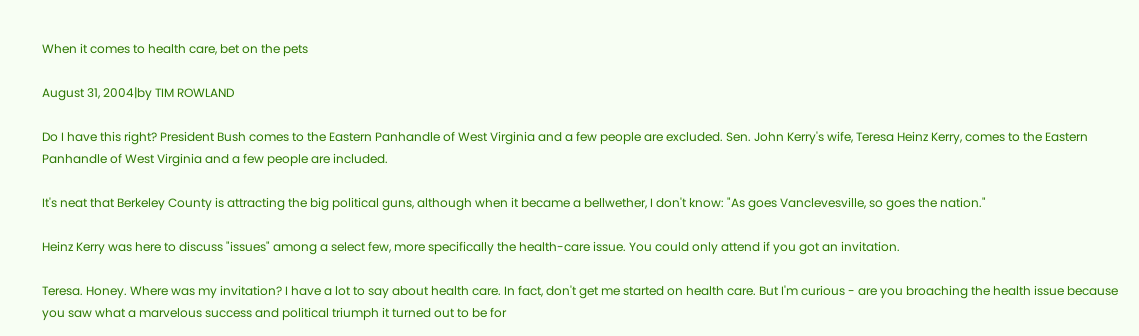When it comes to health care, bet on the pets

August 31, 2004|by TIM ROWLAND

Do I have this right? President Bush comes to the Eastern Panhandle of West Virginia and a few people are excluded. Sen. John Kerry's wife, Teresa Heinz Kerry, comes to the Eastern Panhandle of West Virginia and a few people are included.

It's neat that Berkeley County is attracting the big political guns, although when it became a bellwether, I don't know: "As goes Vanclevesville, so goes the nation."

Heinz Kerry was here to discuss "issues" among a select few, more specifically the health-care issue. You could only attend if you got an invitation.

Teresa. Honey. Where was my invitation? I have a lot to say about health care. In fact, don't get me started on health care. But I'm curious - are you broaching the health issue because you saw what a marvelous success and political triumph it turned out to be for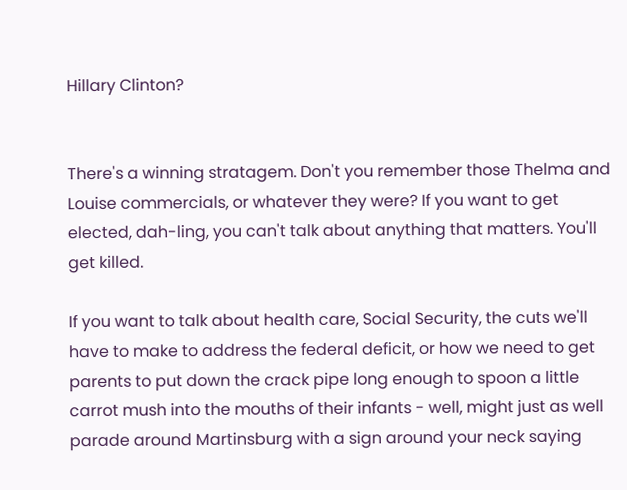Hillary Clinton?


There's a winning stratagem. Don't you remember those Thelma and Louise commercials, or whatever they were? If you want to get elected, dah-ling, you can't talk about anything that matters. You'll get killed.

If you want to talk about health care, Social Security, the cuts we'll have to make to address the federal deficit, or how we need to get parents to put down the crack pipe long enough to spoon a little carrot mush into the mouths of their infants - well, might just as well parade around Martinsburg with a sign around your neck saying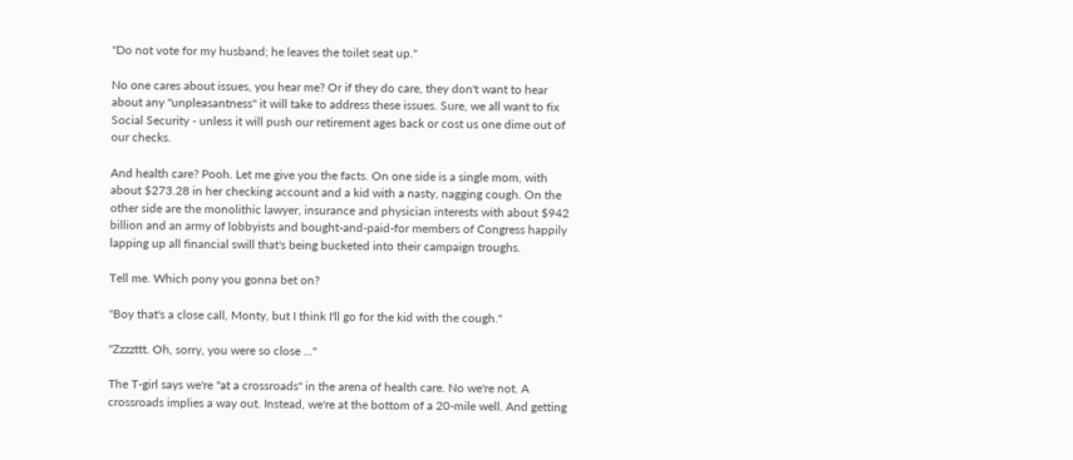"Do not vote for my husband; he leaves the toilet seat up."

No one cares about issues, you hear me? Or if they do care, they don't want to hear about any "unpleasantness" it will take to address these issues. Sure, we all want to fix Social Security - unless it will push our retirement ages back or cost us one dime out of our checks.

And health care? Pooh. Let me give you the facts. On one side is a single mom, with about $273.28 in her checking account and a kid with a nasty, nagging cough. On the other side are the monolithic lawyer, insurance and physician interests with about $942 billion and an army of lobbyists and bought-and-paid-for members of Congress happily lapping up all financial swill that's being bucketed into their campaign troughs.

Tell me. Which pony you gonna bet on?

"Boy that's a close call, Monty, but I think I'll go for the kid with the cough."

"Zzzzttt. Oh, sorry, you were so close ..."

The T-girl says we're "at a crossroads" in the arena of health care. No we're not. A crossroads implies a way out. Instead, we're at the bottom of a 20-mile well. And getting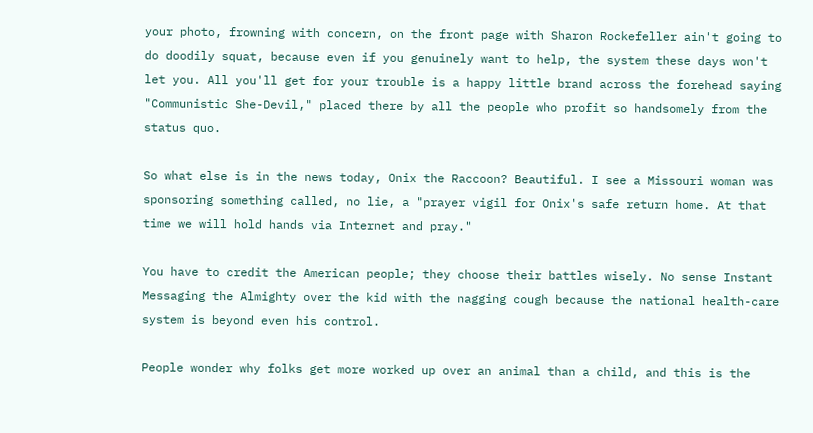your photo, frowning with concern, on the front page with Sharon Rockefeller ain't going to do doodily squat, because even if you genuinely want to help, the system these days won't let you. All you'll get for your trouble is a happy little brand across the forehead saying "Communistic She-Devil," placed there by all the people who profit so handsomely from the status quo.

So what else is in the news today, Onix the Raccoon? Beautiful. I see a Missouri woman was sponsoring something called, no lie, a "prayer vigil for Onix's safe return home. At that time we will hold hands via Internet and pray."

You have to credit the American people; they choose their battles wisely. No sense Instant Messaging the Almighty over the kid with the nagging cough because the national health-care system is beyond even his control.

People wonder why folks get more worked up over an animal than a child, and this is the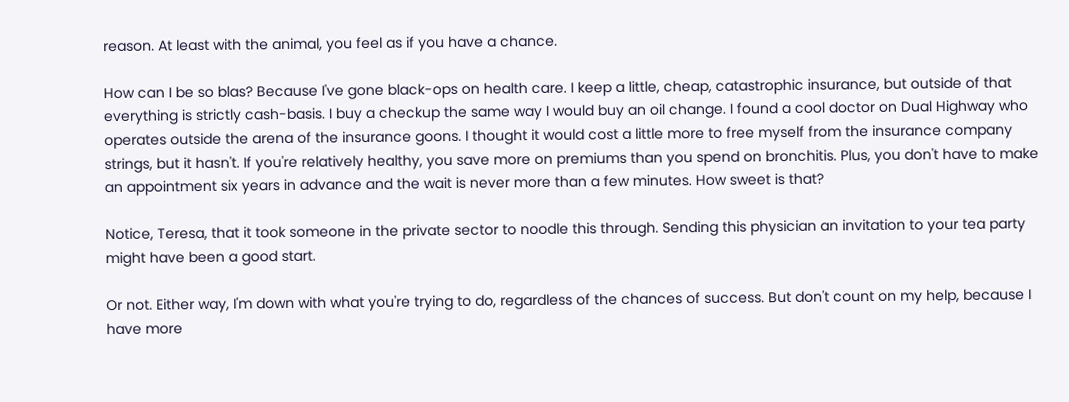reason. At least with the animal, you feel as if you have a chance.

How can I be so blas? Because I've gone black-ops on health care. I keep a little, cheap, catastrophic insurance, but outside of that everything is strictly cash-basis. I buy a checkup the same way I would buy an oil change. I found a cool doctor on Dual Highway who operates outside the arena of the insurance goons. I thought it would cost a little more to free myself from the insurance company strings, but it hasn't. If you're relatively healthy, you save more on premiums than you spend on bronchitis. Plus, you don't have to make an appointment six years in advance and the wait is never more than a few minutes. How sweet is that?

Notice, Teresa, that it took someone in the private sector to noodle this through. Sending this physician an invitation to your tea party might have been a good start.

Or not. Either way, I'm down with what you're trying to do, regardless of the chances of success. But don't count on my help, because I have more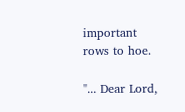important rows to hoe.

"... Dear Lord,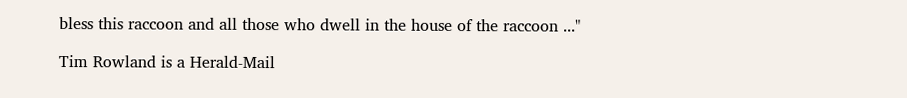bless this raccoon and all those who dwell in the house of the raccoon ..."

Tim Rowland is a Herald-Mail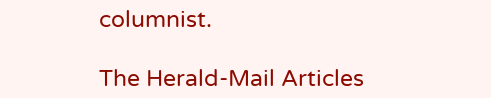columnist.

The Herald-Mail Articles